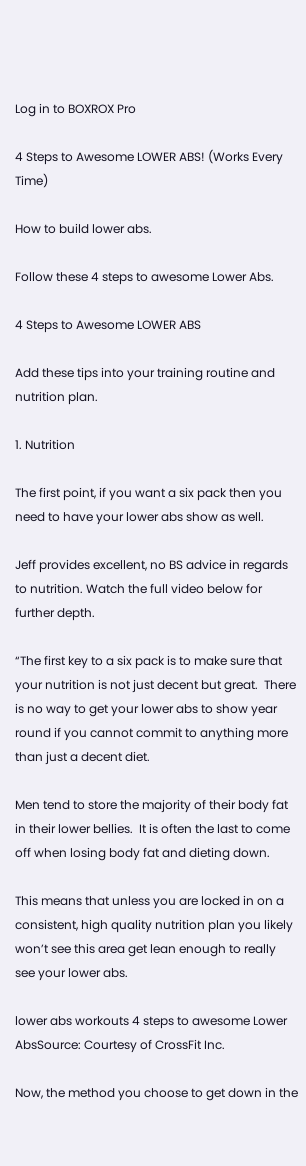Log in to BOXROX Pro

4 Steps to Awesome LOWER ABS! (Works Every Time)

How to build lower abs.

Follow these 4 steps to awesome Lower Abs.

4 Steps to Awesome LOWER ABS

Add these tips into your training routine and nutrition plan.

1. Nutrition

The first point, if you want a six pack then you need to have your lower abs show as well.

Jeff provides excellent, no BS advice in regards to nutrition. Watch the full video below for further depth.

“The first key to a six pack is to make sure that your nutrition is not just decent but great.  There is no way to get your lower abs to show year round if you cannot commit to anything more than just a decent diet.

Men tend to store the majority of their body fat in their lower bellies.  It is often the last to come off when losing body fat and dieting down.

This means that unless you are locked in on a consistent, high quality nutrition plan you likely won’t see this area get lean enough to really see your lower abs.

lower abs workouts 4 steps to awesome Lower AbsSource: Courtesy of CrossFit Inc.

Now, the method you choose to get down in the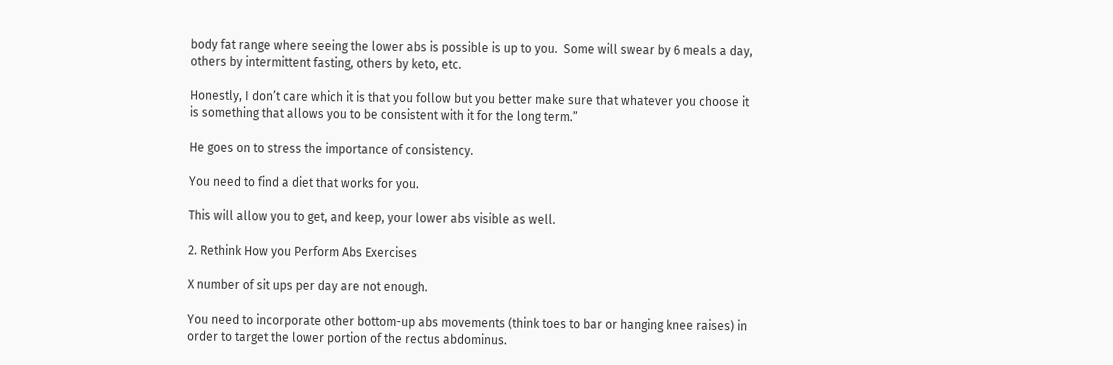body fat range where seeing the lower abs is possible is up to you.  Some will swear by 6 meals a day, others by intermittent fasting, others by keto, etc.

Honestly, I don’t care which it is that you follow but you better make sure that whatever you choose it is something that allows you to be consistent with it for the long term.”

He goes on to stress the importance of consistency.

You need to find a diet that works for you.

This will allow you to get, and keep, your lower abs visible as well.

2. Rethink How you Perform Abs Exercises

X number of sit ups per day are not enough.

You need to incorporate other bottom-up abs movements (think toes to bar or hanging knee raises) in order to target the lower portion of the rectus abdominus.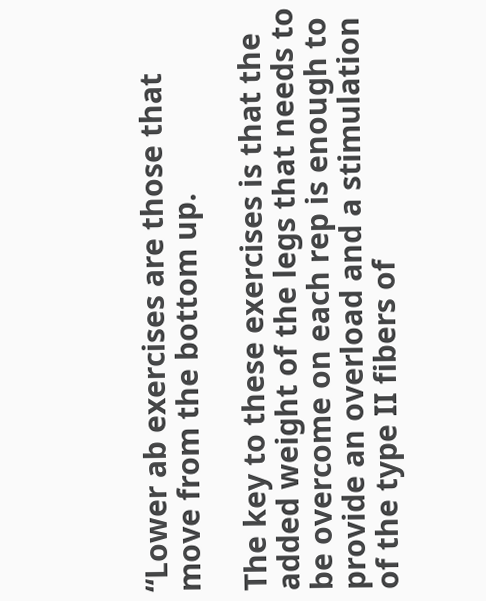“Lower ab exercises are those that move from the bottom up.

The key to these exercises is that the added weight of the legs that needs to be overcome on each rep is enough to provide an overload and a stimulation of the type II fibers of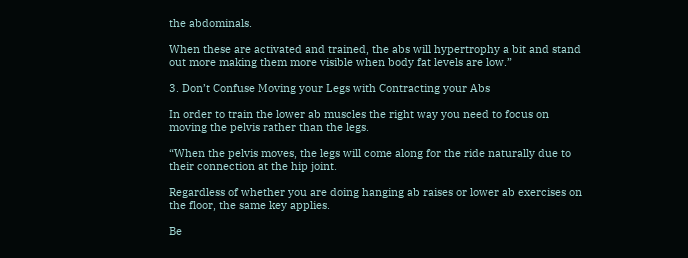the abdominals.

When these are activated and trained, the abs will hypertrophy a bit and stand out more making them more visible when body fat levels are low.”

3. Don’t Confuse Moving your Legs with Contracting your Abs

In order to train the lower ab muscles the right way you need to focus on moving the pelvis rather than the legs.

“When the pelvis moves, the legs will come along for the ride naturally due to their connection at the hip joint.

Regardless of whether you are doing hanging ab raises or lower ab exercises on the floor, the same key applies.

Be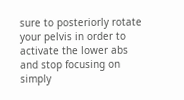sure to posteriorly rotate your pelvis in order to activate the lower abs and stop focusing on simply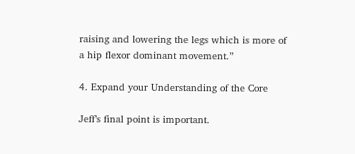raising and lowering the legs which is more of a hip flexor dominant movement.”

4. Expand your Understanding of the Core

Jeff’s final point is important.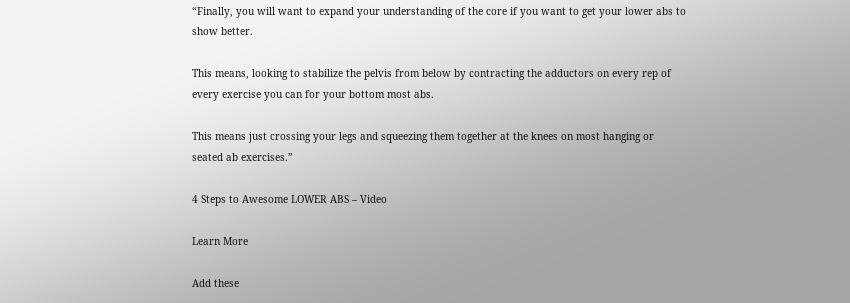“Finally, you will want to expand your understanding of the core if you want to get your lower abs to show better.

This means, looking to stabilize the pelvis from below by contracting the adductors on every rep of every exercise you can for your bottom most abs.

This means just crossing your legs and squeezing them together at the knees on most hanging or seated ab exercises.”

4 Steps to Awesome LOWER ABS – Video

Learn More

Add these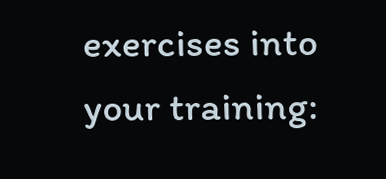exercises into your training: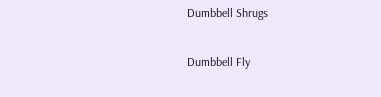Dumbbell Shrugs

Dumbbell Fly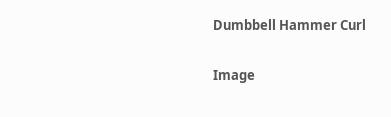Dumbbell Hammer Curl

Image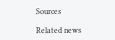Sources

Related news